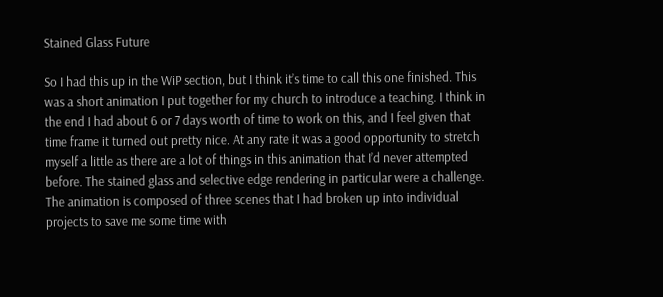Stained Glass Future

So I had this up in the WiP section, but I think it’s time to call this one finished. This was a short animation I put together for my church to introduce a teaching. I think in the end I had about 6 or 7 days worth of time to work on this, and I feel given that time frame it turned out pretty nice. At any rate it was a good opportunity to stretch myself a little as there are a lot of things in this animation that I’d never attempted before. The stained glass and selective edge rendering in particular were a challenge. The animation is composed of three scenes that I had broken up into individual projects to save me some time with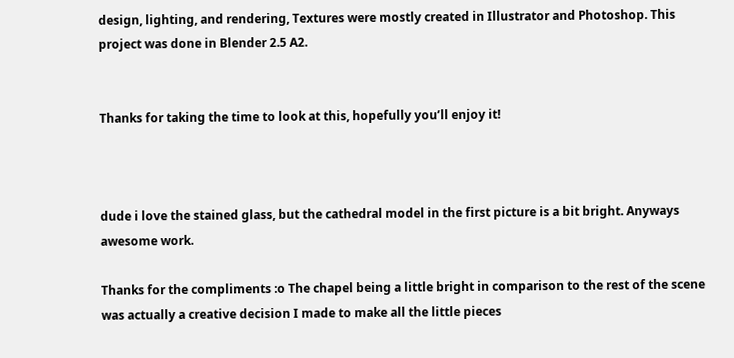design, lighting, and rendering, Textures were mostly created in Illustrator and Photoshop. This project was done in Blender 2.5 A2.


Thanks for taking the time to look at this, hopefully you’ll enjoy it!



dude i love the stained glass, but the cathedral model in the first picture is a bit bright. Anyways awesome work.

Thanks for the compliments :o The chapel being a little bright in comparison to the rest of the scene was actually a creative decision I made to make all the little pieces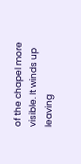of the chapel more visible. It winds up leaving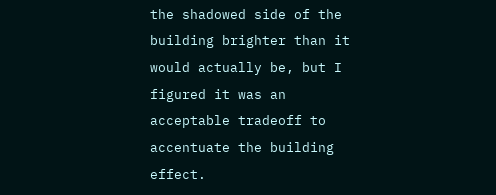the shadowed side of the building brighter than it would actually be, but I figured it was an acceptable tradeoff to accentuate the building effect.